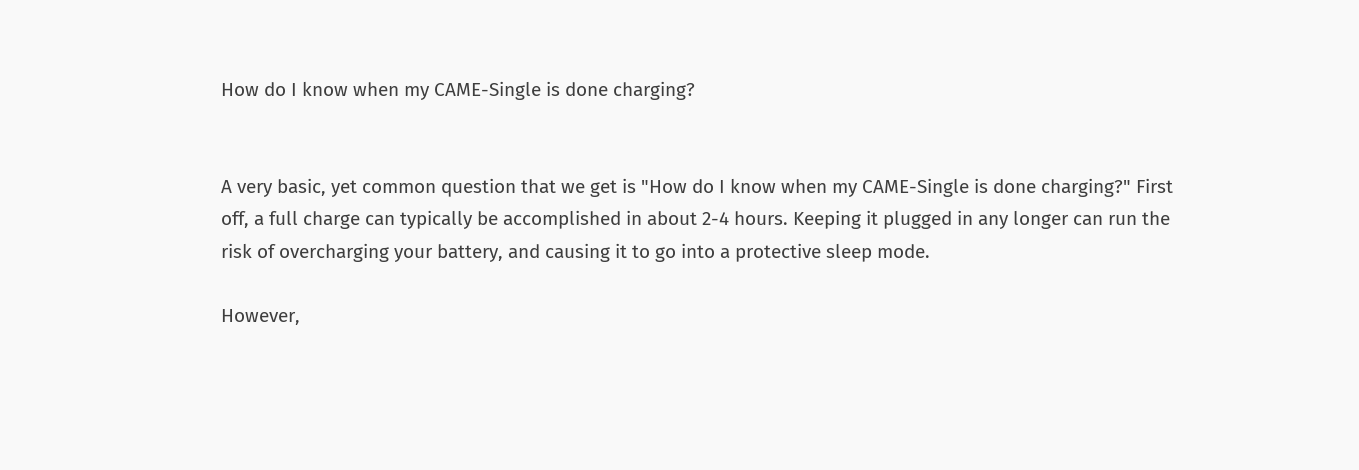How do I know when my CAME-Single is done charging?


A very basic, yet common question that we get is "How do I know when my CAME-Single is done charging?" First off, a full charge can typically be accomplished in about 2-4 hours. Keeping it plugged in any longer can run the risk of overcharging your battery, and causing it to go into a protective sleep mode.

However,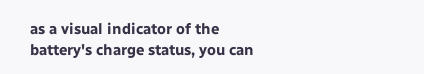as a visual indicator of the battery's charge status, you can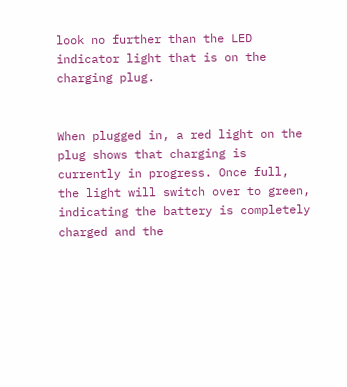look no further than the LED indicator light that is on the charging plug.


When plugged in, a red light on the plug shows that charging is currently in progress. Once full, the light will switch over to green, indicating the battery is completely charged and the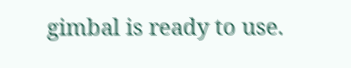gimbal is ready to use.